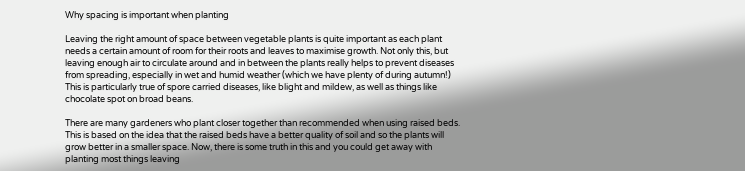Why spacing is important when planting

Leaving the right amount of space between vegetable plants is quite important as each plant needs a certain amount of room for their roots and leaves to maximise growth. Not only this, but leaving enough air to circulate around and in between the plants really helps to prevent diseases from spreading, especially in wet and humid weather (which we have plenty of during autumn!) This is particularly true of spore carried diseases, like blight and mildew, as well as things like chocolate spot on broad beans.

There are many gardeners who plant closer together than recommended when using raised beds. This is based on the idea that the raised beds have a better quality of soil and so the plants will grow better in a smaller space. Now, there is some truth in this and you could get away with planting most things leaving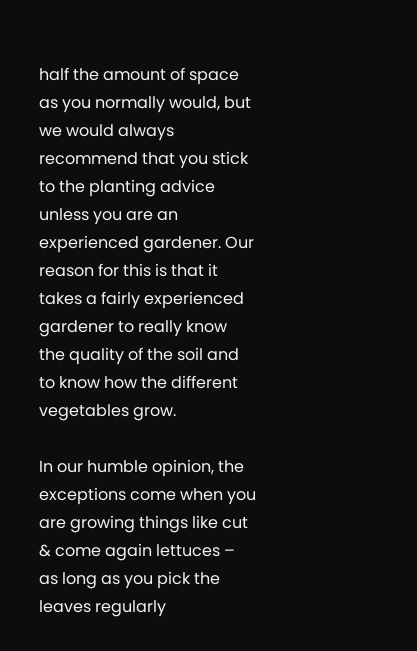half the amount of space as you normally would, but we would always recommend that you stick to the planting advice unless you are an experienced gardener. Our reason for this is that it takes a fairly experienced gardener to really know the quality of the soil and to know how the different vegetables grow.

In our humble opinion, the exceptions come when you are growing things like cut & come again lettuces – as long as you pick the leaves regularly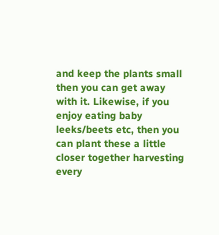and keep the plants small then you can get away with it. Likewise, if you enjoy eating baby leeks/beets etc, then you can plant these a little closer together harvesting every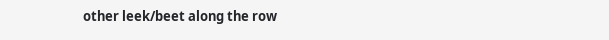other leek/beet along the row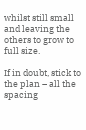whilst still small and leaving the others to grow to full size.

If in doubt, stick to the plan – all the spacing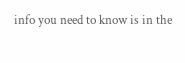info you need to know is in the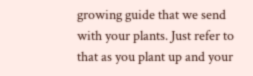growing guide that we send with your plants. Just refer to that as you plant up and your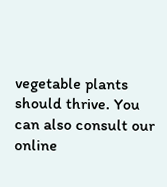vegetable plants should thrive. You can also consult our online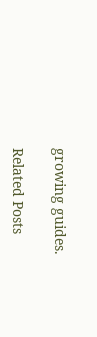growing guides.

Related Posts